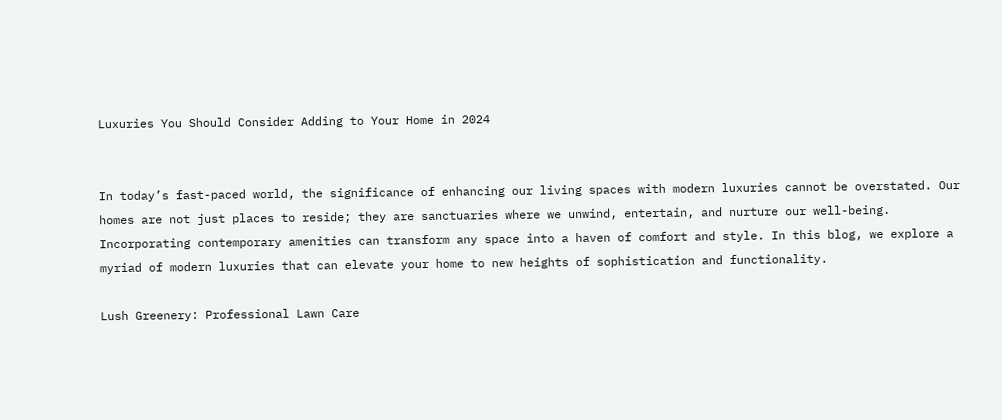Luxuries You Should Consider Adding to Your Home in 2024


In today’s fast-paced world, the significance of enhancing our living spaces with modern luxuries cannot be overstated. Our homes are not just places to reside; they are sanctuaries where we unwind, entertain, and nurture our well-being. Incorporating contemporary amenities can transform any space into a haven of comfort and style. In this blog, we explore a myriad of modern luxuries that can elevate your home to new heights of sophistication and functionality.

Lush Greenery: Professional Lawn Care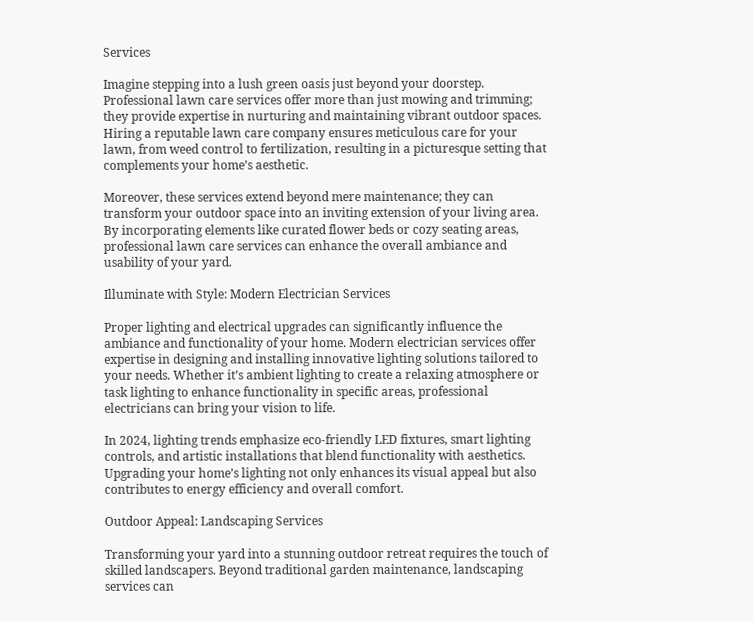Services

Imagine stepping into a lush green oasis just beyond your doorstep. Professional lawn care services offer more than just mowing and trimming; they provide expertise in nurturing and maintaining vibrant outdoor spaces. Hiring a reputable lawn care company ensures meticulous care for your lawn, from weed control to fertilization, resulting in a picturesque setting that complements your home’s aesthetic.

Moreover, these services extend beyond mere maintenance; they can transform your outdoor space into an inviting extension of your living area. By incorporating elements like curated flower beds or cozy seating areas, professional lawn care services can enhance the overall ambiance and usability of your yard.

Illuminate with Style: Modern Electrician Services

Proper lighting and electrical upgrades can significantly influence the ambiance and functionality of your home. Modern electrician services offer expertise in designing and installing innovative lighting solutions tailored to your needs. Whether it’s ambient lighting to create a relaxing atmosphere or task lighting to enhance functionality in specific areas, professional electricians can bring your vision to life.

In 2024, lighting trends emphasize eco-friendly LED fixtures, smart lighting controls, and artistic installations that blend functionality with aesthetics. Upgrading your home’s lighting not only enhances its visual appeal but also contributes to energy efficiency and overall comfort.

Outdoor Appeal: Landscaping Services

Transforming your yard into a stunning outdoor retreat requires the touch of skilled landscapers. Beyond traditional garden maintenance, landscaping services can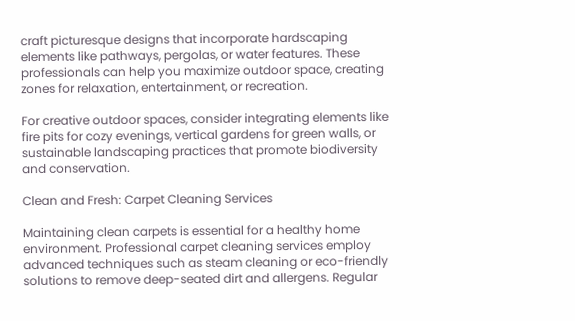craft picturesque designs that incorporate hardscaping elements like pathways, pergolas, or water features. These professionals can help you maximize outdoor space, creating zones for relaxation, entertainment, or recreation.

For creative outdoor spaces, consider integrating elements like fire pits for cozy evenings, vertical gardens for green walls, or sustainable landscaping practices that promote biodiversity and conservation.

Clean and Fresh: Carpet Cleaning Services

Maintaining clean carpets is essential for a healthy home environment. Professional carpet cleaning services employ advanced techniques such as steam cleaning or eco-friendly solutions to remove deep-seated dirt and allergens. Regular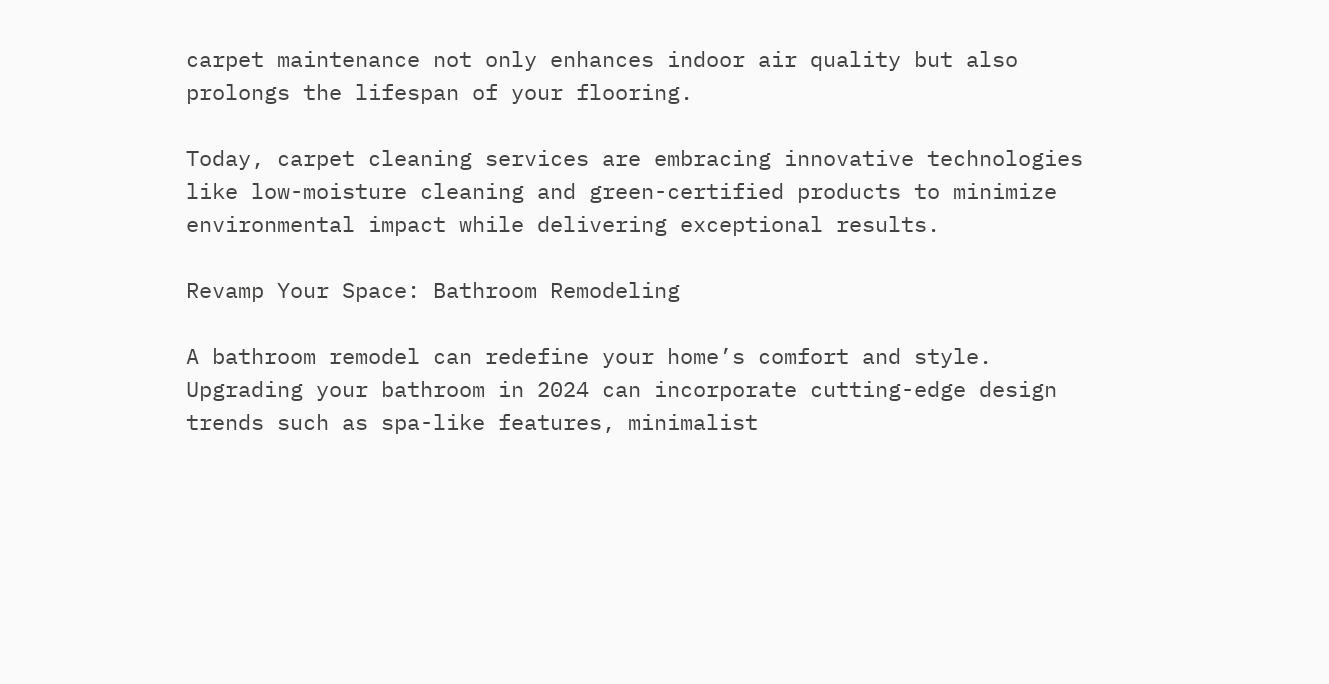carpet maintenance not only enhances indoor air quality but also prolongs the lifespan of your flooring.

Today, carpet cleaning services are embracing innovative technologies like low-moisture cleaning and green-certified products to minimize environmental impact while delivering exceptional results.

Revamp Your Space: Bathroom Remodeling

A bathroom remodel can redefine your home’s comfort and style. Upgrading your bathroom in 2024 can incorporate cutting-edge design trends such as spa-like features, minimalist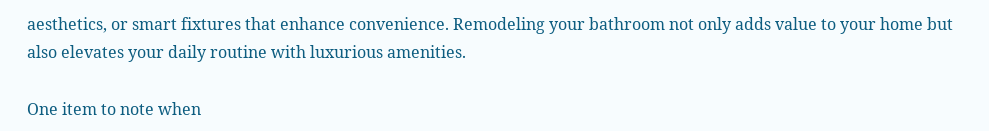aesthetics, or smart fixtures that enhance convenience. Remodeling your bathroom not only adds value to your home but also elevates your daily routine with luxurious amenities.

One item to note when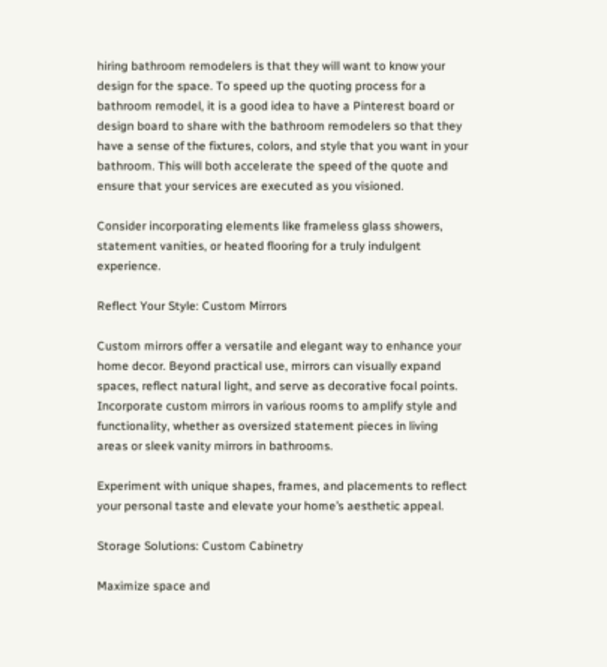hiring bathroom remodelers is that they will want to know your design for the space. To speed up the quoting process for a bathroom remodel, it is a good idea to have a Pinterest board or design board to share with the bathroom remodelers so that they have a sense of the fixtures, colors, and style that you want in your bathroom. This will both accelerate the speed of the quote and ensure that your services are executed as you visioned.

Consider incorporating elements like frameless glass showers, statement vanities, or heated flooring for a truly indulgent experience.

Reflect Your Style: Custom Mirrors

Custom mirrors offer a versatile and elegant way to enhance your home decor. Beyond practical use, mirrors can visually expand spaces, reflect natural light, and serve as decorative focal points. Incorporate custom mirrors in various rooms to amplify style and functionality, whether as oversized statement pieces in living areas or sleek vanity mirrors in bathrooms.

Experiment with unique shapes, frames, and placements to reflect your personal taste and elevate your home’s aesthetic appeal.

Storage Solutions: Custom Cabinetry

Maximize space and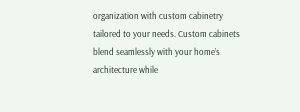organization with custom cabinetry tailored to your needs. Custom cabinets blend seamlessly with your home’s architecture while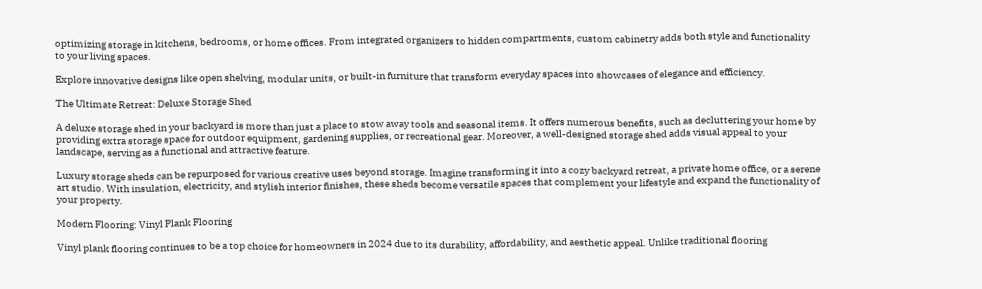optimizing storage in kitchens, bedrooms, or home offices. From integrated organizers to hidden compartments, custom cabinetry adds both style and functionality to your living spaces.

Explore innovative designs like open shelving, modular units, or built-in furniture that transform everyday spaces into showcases of elegance and efficiency.

The Ultimate Retreat: Deluxe Storage Shed

A deluxe storage shed in your backyard is more than just a place to stow away tools and seasonal items. It offers numerous benefits, such as decluttering your home by providing extra storage space for outdoor equipment, gardening supplies, or recreational gear. Moreover, a well-designed storage shed adds visual appeal to your landscape, serving as a functional and attractive feature.

Luxury storage sheds can be repurposed for various creative uses beyond storage. Imagine transforming it into a cozy backyard retreat, a private home office, or a serene art studio. With insulation, electricity, and stylish interior finishes, these sheds become versatile spaces that complement your lifestyle and expand the functionality of your property.

Modern Flooring: Vinyl Plank Flooring

Vinyl plank flooring continues to be a top choice for homeowners in 2024 due to its durability, affordability, and aesthetic appeal. Unlike traditional flooring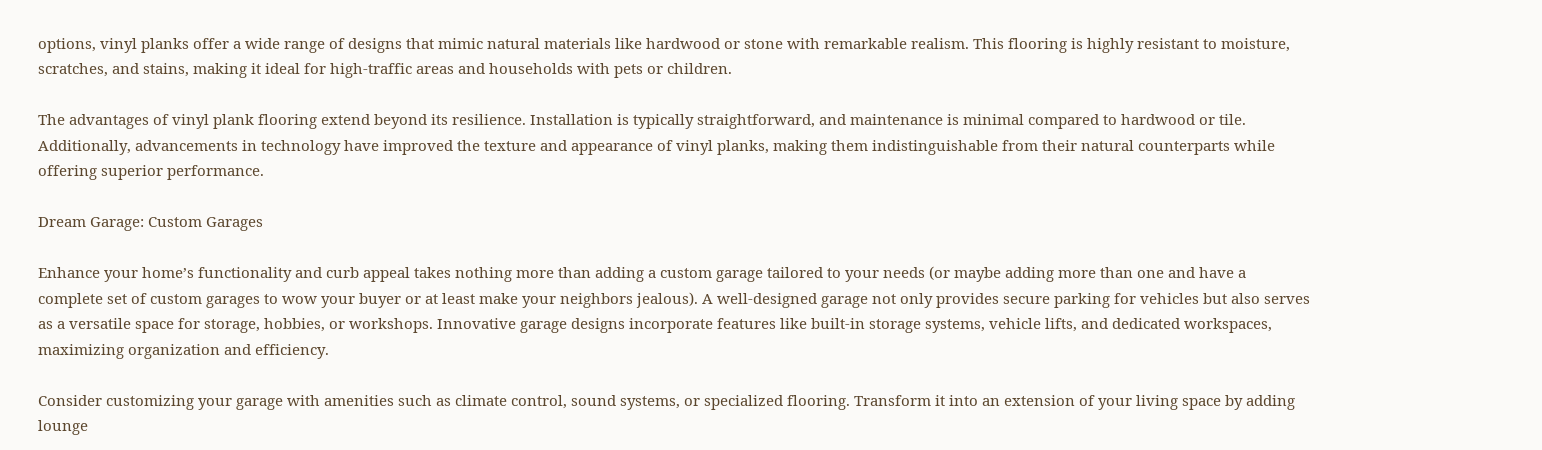options, vinyl planks offer a wide range of designs that mimic natural materials like hardwood or stone with remarkable realism. This flooring is highly resistant to moisture, scratches, and stains, making it ideal for high-traffic areas and households with pets or children.

The advantages of vinyl plank flooring extend beyond its resilience. Installation is typically straightforward, and maintenance is minimal compared to hardwood or tile. Additionally, advancements in technology have improved the texture and appearance of vinyl planks, making them indistinguishable from their natural counterparts while offering superior performance.

Dream Garage: Custom Garages

Enhance your home’s functionality and curb appeal takes nothing more than adding a custom garage tailored to your needs (or maybe adding more than one and have a complete set of custom garages to wow your buyer or at least make your neighbors jealous). A well-designed garage not only provides secure parking for vehicles but also serves as a versatile space for storage, hobbies, or workshops. Innovative garage designs incorporate features like built-in storage systems, vehicle lifts, and dedicated workspaces, maximizing organization and efficiency.

Consider customizing your garage with amenities such as climate control, sound systems, or specialized flooring. Transform it into an extension of your living space by adding lounge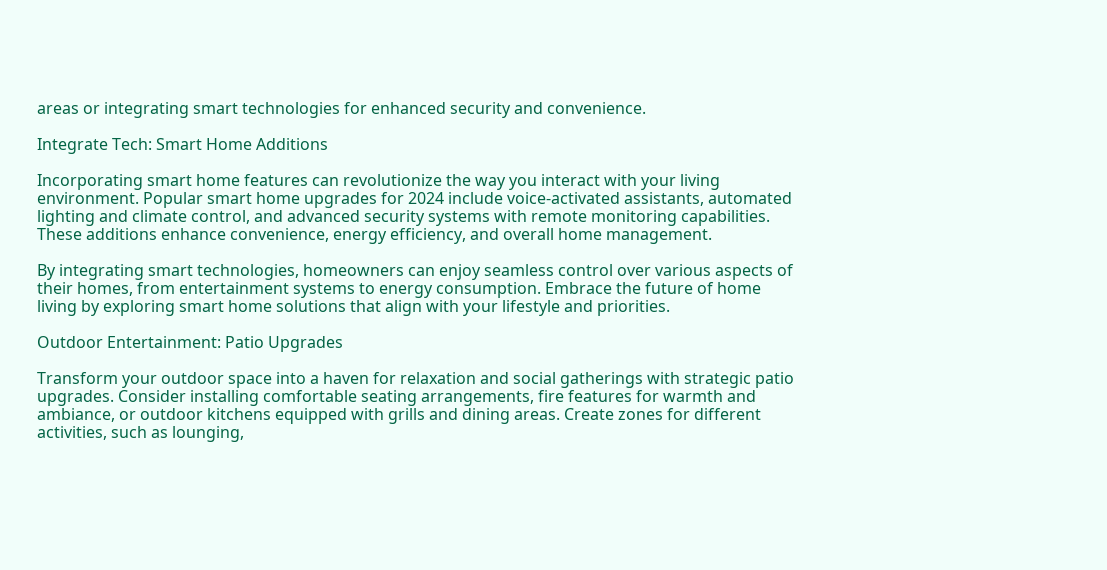areas or integrating smart technologies for enhanced security and convenience.

Integrate Tech: Smart Home Additions

Incorporating smart home features can revolutionize the way you interact with your living environment. Popular smart home upgrades for 2024 include voice-activated assistants, automated lighting and climate control, and advanced security systems with remote monitoring capabilities. These additions enhance convenience, energy efficiency, and overall home management.

By integrating smart technologies, homeowners can enjoy seamless control over various aspects of their homes, from entertainment systems to energy consumption. Embrace the future of home living by exploring smart home solutions that align with your lifestyle and priorities.

Outdoor Entertainment: Patio Upgrades

Transform your outdoor space into a haven for relaxation and social gatherings with strategic patio upgrades. Consider installing comfortable seating arrangements, fire features for warmth and ambiance, or outdoor kitchens equipped with grills and dining areas. Create zones for different activities, such as lounging,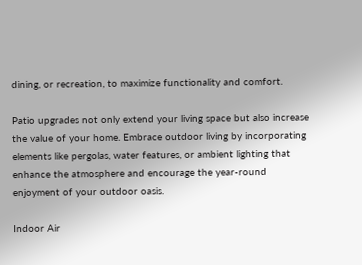dining, or recreation, to maximize functionality and comfort.

Patio upgrades not only extend your living space but also increase the value of your home. Embrace outdoor living by incorporating elements like pergolas, water features, or ambient lighting that enhance the atmosphere and encourage the year-round enjoyment of your outdoor oasis.

Indoor Air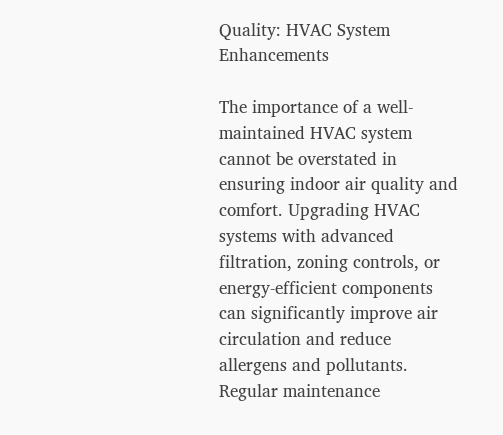Quality: HVAC System Enhancements

The importance of a well-maintained HVAC system cannot be overstated in ensuring indoor air quality and comfort. Upgrading HVAC systems with advanced filtration, zoning controls, or energy-efficient components can significantly improve air circulation and reduce allergens and pollutants. Regular maintenance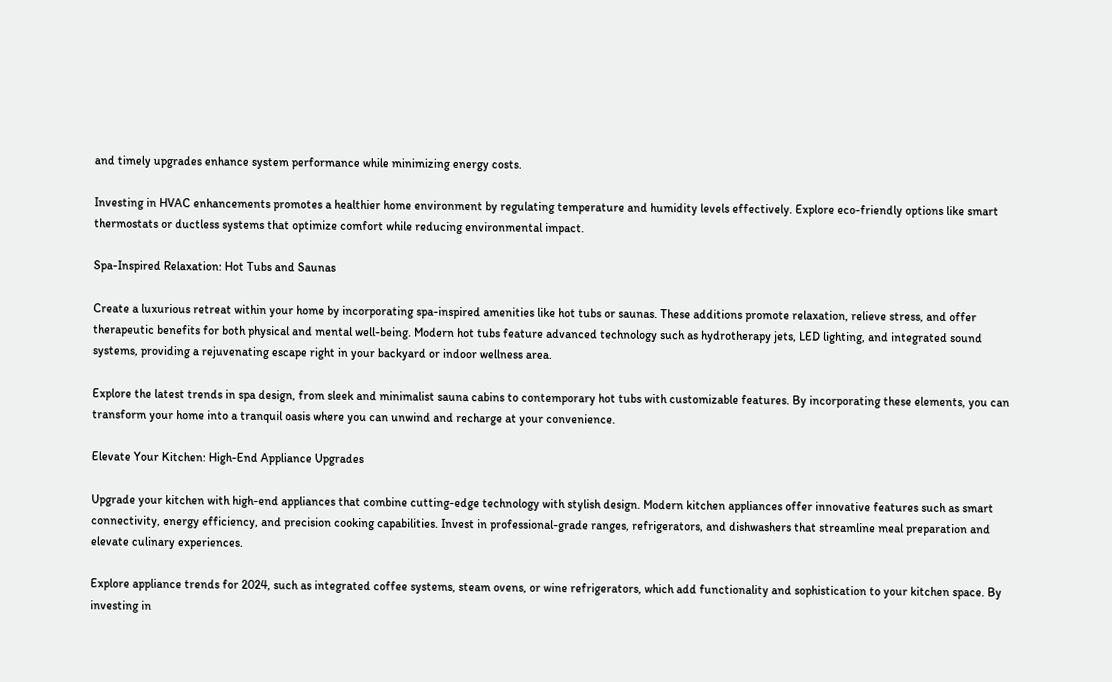and timely upgrades enhance system performance while minimizing energy costs.

Investing in HVAC enhancements promotes a healthier home environment by regulating temperature and humidity levels effectively. Explore eco-friendly options like smart thermostats or ductless systems that optimize comfort while reducing environmental impact.

Spa-Inspired Relaxation: Hot Tubs and Saunas

Create a luxurious retreat within your home by incorporating spa-inspired amenities like hot tubs or saunas. These additions promote relaxation, relieve stress, and offer therapeutic benefits for both physical and mental well-being. Modern hot tubs feature advanced technology such as hydrotherapy jets, LED lighting, and integrated sound systems, providing a rejuvenating escape right in your backyard or indoor wellness area.

Explore the latest trends in spa design, from sleek and minimalist sauna cabins to contemporary hot tubs with customizable features. By incorporating these elements, you can transform your home into a tranquil oasis where you can unwind and recharge at your convenience.

Elevate Your Kitchen: High-End Appliance Upgrades

Upgrade your kitchen with high-end appliances that combine cutting-edge technology with stylish design. Modern kitchen appliances offer innovative features such as smart connectivity, energy efficiency, and precision cooking capabilities. Invest in professional-grade ranges, refrigerators, and dishwashers that streamline meal preparation and elevate culinary experiences.

Explore appliance trends for 2024, such as integrated coffee systems, steam ovens, or wine refrigerators, which add functionality and sophistication to your kitchen space. By investing in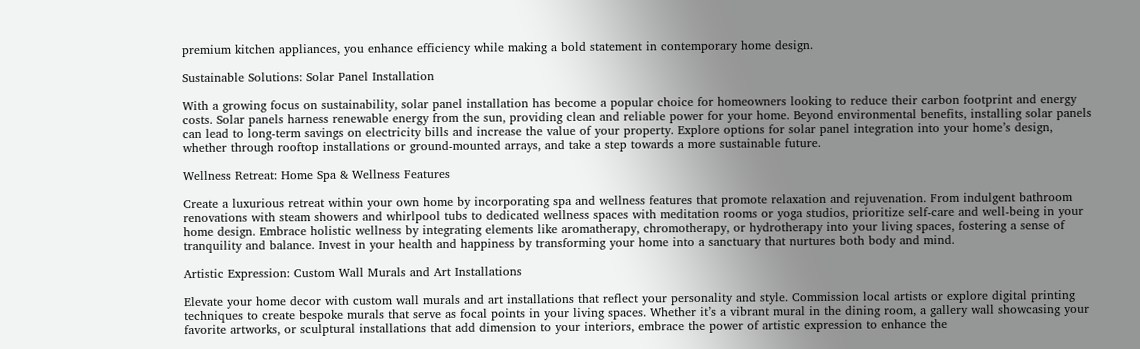premium kitchen appliances, you enhance efficiency while making a bold statement in contemporary home design.

Sustainable Solutions: Solar Panel Installation

With a growing focus on sustainability, solar panel installation has become a popular choice for homeowners looking to reduce their carbon footprint and energy costs. Solar panels harness renewable energy from the sun, providing clean and reliable power for your home. Beyond environmental benefits, installing solar panels can lead to long-term savings on electricity bills and increase the value of your property. Explore options for solar panel integration into your home’s design, whether through rooftop installations or ground-mounted arrays, and take a step towards a more sustainable future.

Wellness Retreat: Home Spa & Wellness Features

Create a luxurious retreat within your own home by incorporating spa and wellness features that promote relaxation and rejuvenation. From indulgent bathroom renovations with steam showers and whirlpool tubs to dedicated wellness spaces with meditation rooms or yoga studios, prioritize self-care and well-being in your home design. Embrace holistic wellness by integrating elements like aromatherapy, chromotherapy, or hydrotherapy into your living spaces, fostering a sense of tranquility and balance. Invest in your health and happiness by transforming your home into a sanctuary that nurtures both body and mind.

Artistic Expression: Custom Wall Murals and Art Installations

Elevate your home decor with custom wall murals and art installations that reflect your personality and style. Commission local artists or explore digital printing techniques to create bespoke murals that serve as focal points in your living spaces. Whether it’s a vibrant mural in the dining room, a gallery wall showcasing your favorite artworks, or sculptural installations that add dimension to your interiors, embrace the power of artistic expression to enhance the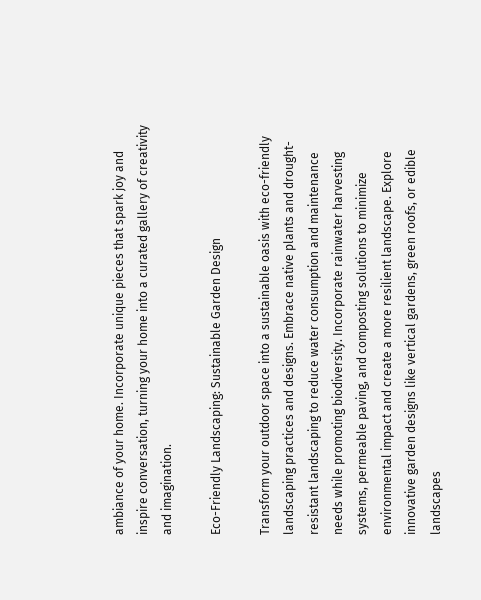ambiance of your home. Incorporate unique pieces that spark joy and inspire conversation, turning your home into a curated gallery of creativity and imagination.

Eco-Friendly Landscaping: Sustainable Garden Design

Transform your outdoor space into a sustainable oasis with eco-friendly landscaping practices and designs. Embrace native plants and drought-resistant landscaping to reduce water consumption and maintenance needs while promoting biodiversity. Incorporate rainwater harvesting systems, permeable paving, and composting solutions to minimize environmental impact and create a more resilient landscape. Explore innovative garden designs like vertical gardens, green roofs, or edible landscapes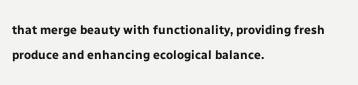that merge beauty with functionality, providing fresh produce and enhancing ecological balance.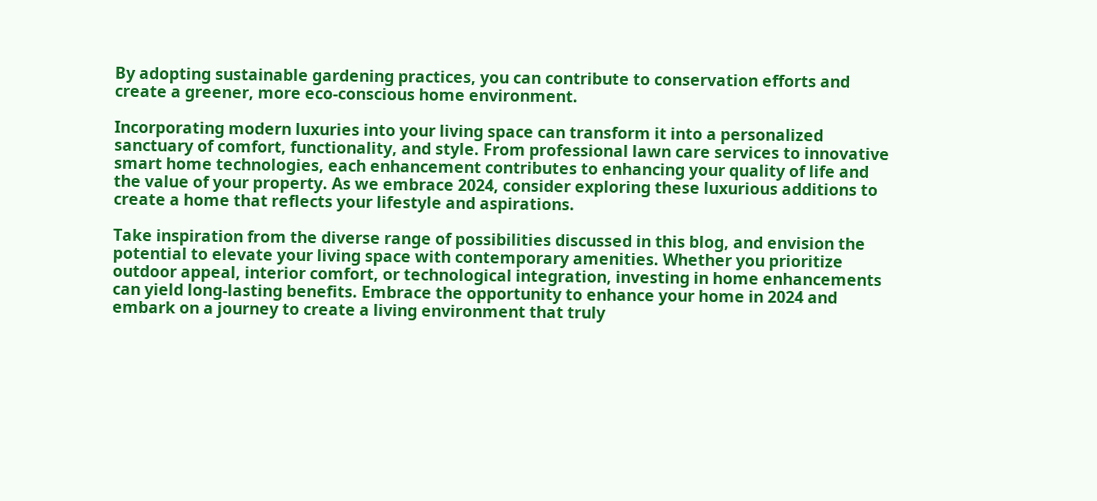By adopting sustainable gardening practices, you can contribute to conservation efforts and create a greener, more eco-conscious home environment.

Incorporating modern luxuries into your living space can transform it into a personalized sanctuary of comfort, functionality, and style. From professional lawn care services to innovative smart home technologies, each enhancement contributes to enhancing your quality of life and the value of your property. As we embrace 2024, consider exploring these luxurious additions to create a home that reflects your lifestyle and aspirations.

Take inspiration from the diverse range of possibilities discussed in this blog, and envision the potential to elevate your living space with contemporary amenities. Whether you prioritize outdoor appeal, interior comfort, or technological integration, investing in home enhancements can yield long-lasting benefits. Embrace the opportunity to enhance your home in 2024 and embark on a journey to create a living environment that truly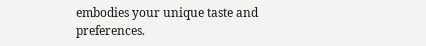embodies your unique taste and preferences.